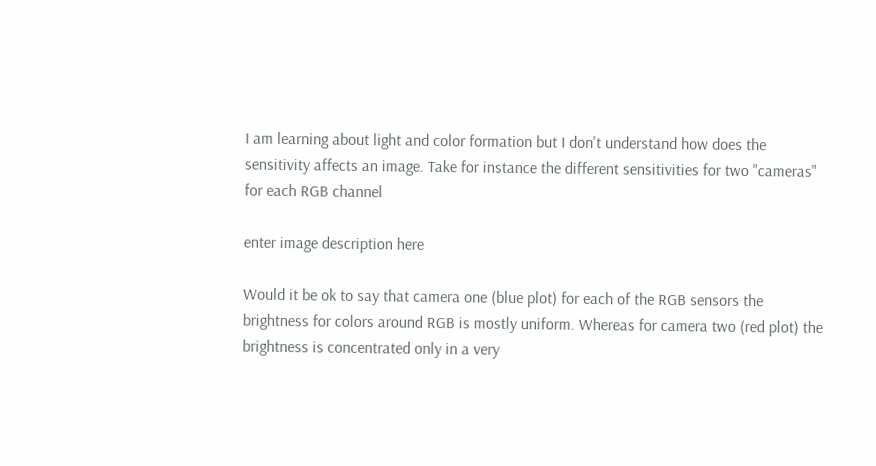I am learning about light and color formation but I don't understand how does the sensitivity affects an image. Take for instance the different sensitivities for two "cameras" for each RGB channel

enter image description here

Would it be ok to say that camera one (blue plot) for each of the RGB sensors the brightness for colors around RGB is mostly uniform. Whereas for camera two (red plot) the brightness is concentrated only in a very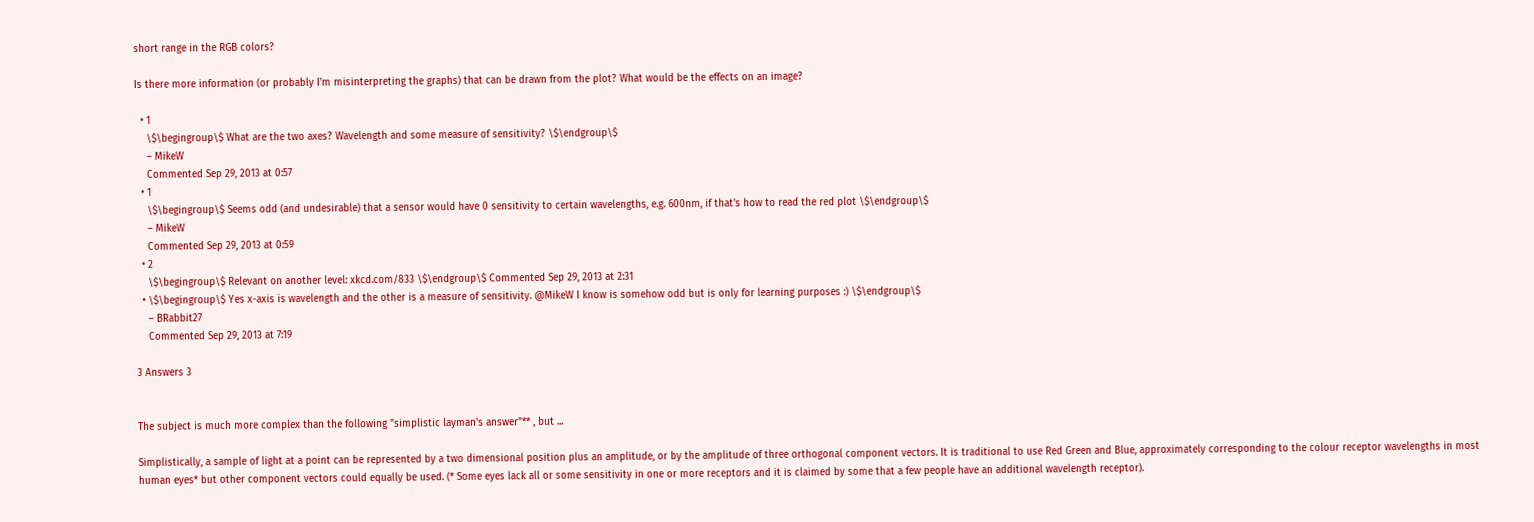short range in the RGB colors?

Is there more information (or probably I'm misinterpreting the graphs) that can be drawn from the plot? What would be the effects on an image?

  • 1
    \$\begingroup\$ What are the two axes? Wavelength and some measure of sensitivity? \$\endgroup\$
    – MikeW
    Commented Sep 29, 2013 at 0:57
  • 1
    \$\begingroup\$ Seems odd (and undesirable) that a sensor would have 0 sensitivity to certain wavelengths, e.g. 600nm, if that's how to read the red plot \$\endgroup\$
    – MikeW
    Commented Sep 29, 2013 at 0:59
  • 2
    \$\begingroup\$ Relevant on another level: xkcd.com/833 \$\endgroup\$ Commented Sep 29, 2013 at 2:31
  • \$\begingroup\$ Yes x-axis is wavelength and the other is a measure of sensitivity. @MikeW I know is somehow odd but is only for learning purposes :) \$\endgroup\$
    – BRabbit27
    Commented Sep 29, 2013 at 7:19

3 Answers 3


The subject is much more complex than the following "simplistic layman's answer"** , but ...

Simplistically, a sample of light at a point can be represented by a two dimensional position plus an amplitude, or by the amplitude of three orthogonal component vectors. It is traditional to use Red Green and Blue, approximately corresponding to the colour receptor wavelengths in most human eyes* but other component vectors could equally be used. (* Some eyes lack all or some sensitivity in one or more receptors and it is claimed by some that a few people have an additional wavelength receptor).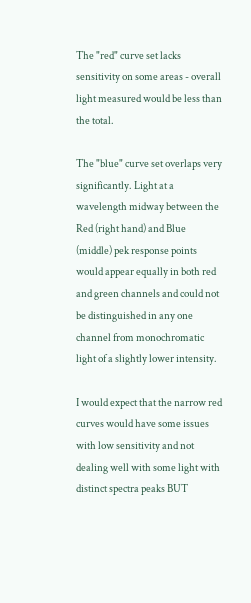The "red" curve set lacks sensitivity on some areas - overall light measured would be less than the total.

The "blue" curve set overlaps very significantly. Light at a wavelength midway between the Red (right hand) and Blue (middle) pek response points would appear equally in both red and green channels and could not be distinguished in any one channel from monochromatic light of a slightly lower intensity.

I would expect that the narrow red curves would have some issues with low sensitivity and not dealing well with some light with distinct spectra peaks BUT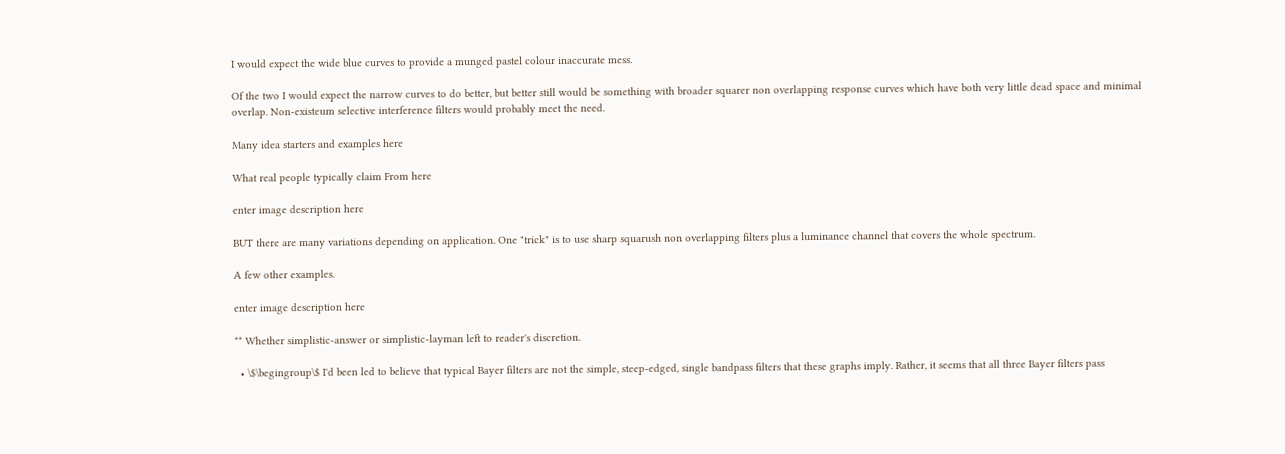I would expect the wide blue curves to provide a munged pastel colour inaccurate mess.

Of the two I would expect the narrow curves to do better, but better still would be something with broader squarer non overlapping response curves which have both very little dead space and minimal overlap. Non-existeum selective interference filters would probably meet the need.

Many idea starters and examples here

What real people typically claim From here

enter image description here

BUT there are many variations depending on application. One "trick" is to use sharp squarush non overlapping filters plus a luminance channel that covers the whole spectrum.

A few other examples.

enter image description here

** Whether simplistic-answer or simplistic-layman left to reader's discretion.

  • \$\begingroup\$ I'd been led to believe that typical Bayer filters are not the simple, steep-edged, single bandpass filters that these graphs imply. Rather, it seems that all three Bayer filters pass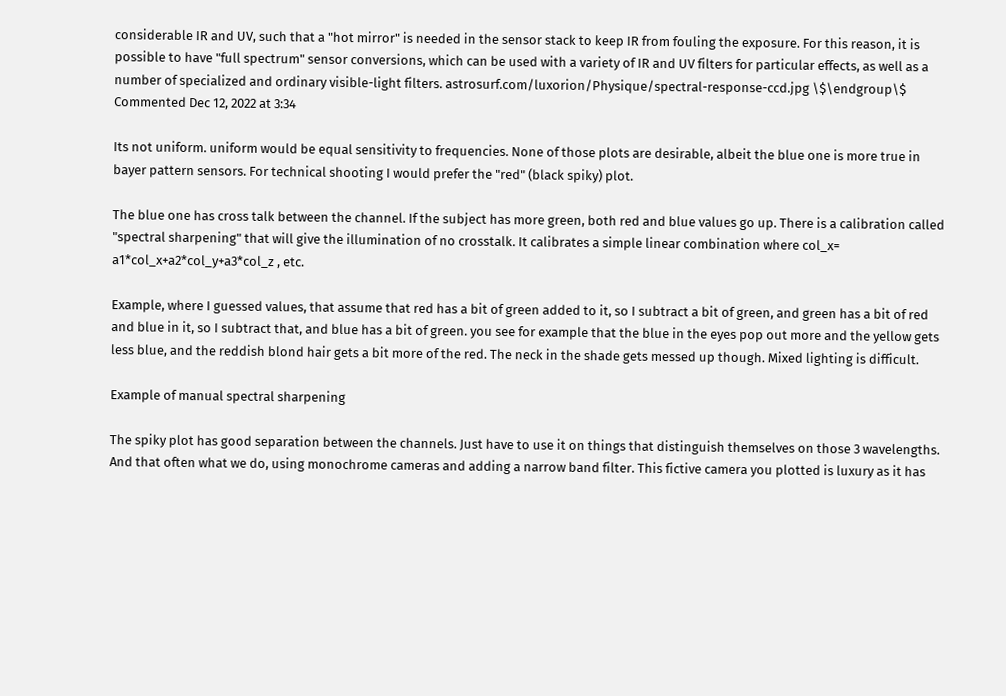considerable IR and UV, such that a "hot mirror" is needed in the sensor stack to keep IR from fouling the exposure. For this reason, it is possible to have "full spectrum" sensor conversions, which can be used with a variety of IR and UV filters for particular effects, as well as a number of specialized and ordinary visible-light filters. astrosurf.com/luxorion/Physique/spectral-response-ccd.jpg \$\endgroup\$ Commented Dec 12, 2022 at 3:34

Its not uniform. uniform would be equal sensitivity to frequencies. None of those plots are desirable, albeit the blue one is more true in bayer pattern sensors. For technical shooting I would prefer the "red" (black spiky) plot.

The blue one has cross talk between the channel. If the subject has more green, both red and blue values go up. There is a calibration called "spectral sharpening" that will give the illumination of no crosstalk. It calibrates a simple linear combination where col_x= a1*col_x+a2*col_y+a3*col_z , etc.

Example, where I guessed values, that assume that red has a bit of green added to it, so I subtract a bit of green, and green has a bit of red and blue in it, so I subtract that, and blue has a bit of green. you see for example that the blue in the eyes pop out more and the yellow gets less blue, and the reddish blond hair gets a bit more of the red. The neck in the shade gets messed up though. Mixed lighting is difficult.

Example of manual spectral sharpening

The spiky plot has good separation between the channels. Just have to use it on things that distinguish themselves on those 3 wavelengths. And that often what we do, using monochrome cameras and adding a narrow band filter. This fictive camera you plotted is luxury as it has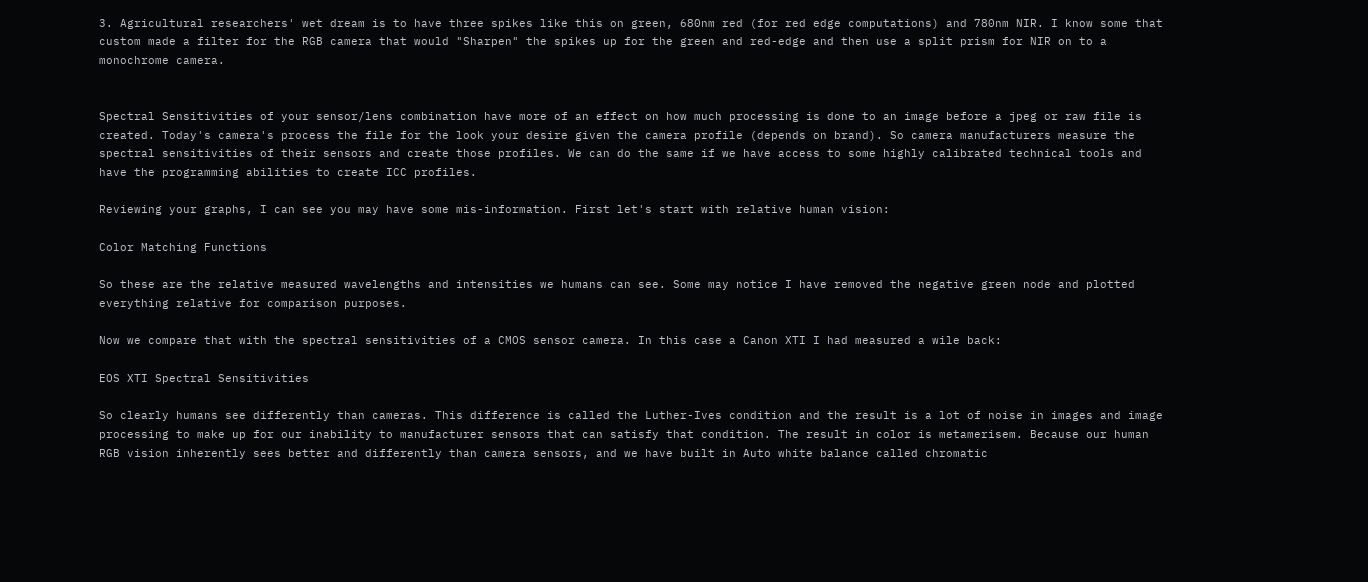3. Agricultural researchers' wet dream is to have three spikes like this on green, 680nm red (for red edge computations) and 780nm NIR. I know some that custom made a filter for the RGB camera that would "Sharpen" the spikes up for the green and red-edge and then use a split prism for NIR on to a monochrome camera.


Spectral Sensitivities of your sensor/lens combination have more of an effect on how much processing is done to an image before a jpeg or raw file is created. Today's camera's process the file for the look your desire given the camera profile (depends on brand). So camera manufacturers measure the spectral sensitivities of their sensors and create those profiles. We can do the same if we have access to some highly calibrated technical tools and have the programming abilities to create ICC profiles.

Reviewing your graphs, I can see you may have some mis-information. First let's start with relative human vision:

Color Matching Functions

So these are the relative measured wavelengths and intensities we humans can see. Some may notice I have removed the negative green node and plotted everything relative for comparison purposes.

Now we compare that with the spectral sensitivities of a CMOS sensor camera. In this case a Canon XTI I had measured a wile back:

EOS XTI Spectral Sensitivities

So clearly humans see differently than cameras. This difference is called the Luther-Ives condition and the result is a lot of noise in images and image processing to make up for our inability to manufacturer sensors that can satisfy that condition. The result in color is metamerisem. Because our human RGB vision inherently sees better and differently than camera sensors, and we have built in Auto white balance called chromatic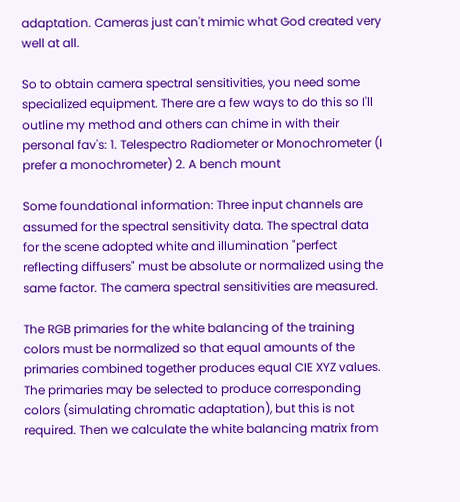adaptation. Cameras just can't mimic what God created very well at all.

So to obtain camera spectral sensitivities, you need some specialized equipment. There are a few ways to do this so I'll outline my method and others can chime in with their personal fav's: 1. Telespectro Radiometer or Monochrometer (I prefer a monochrometer) 2. A bench mount

Some foundational information: Three input channels are assumed for the spectral sensitivity data. The spectral data for the scene adopted white and illumination "perfect reflecting diffusers" must be absolute or normalized using the same factor. The camera spectral sensitivities are measured.

The RGB primaries for the white balancing of the training colors must be normalized so that equal amounts of the primaries combined together produces equal CIE XYZ values. The primaries may be selected to produce corresponding colors (simulating chromatic adaptation), but this is not required. Then we calculate the white balancing matrix from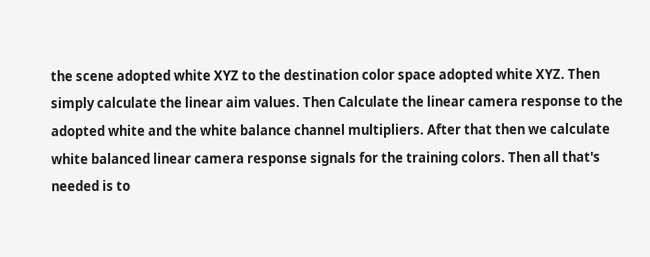the scene adopted white XYZ to the destination color space adopted white XYZ. Then simply calculate the linear aim values. Then Calculate the linear camera response to the adopted white and the white balance channel multipliers. After that then we calculate white balanced linear camera response signals for the training colors. Then all that's needed is to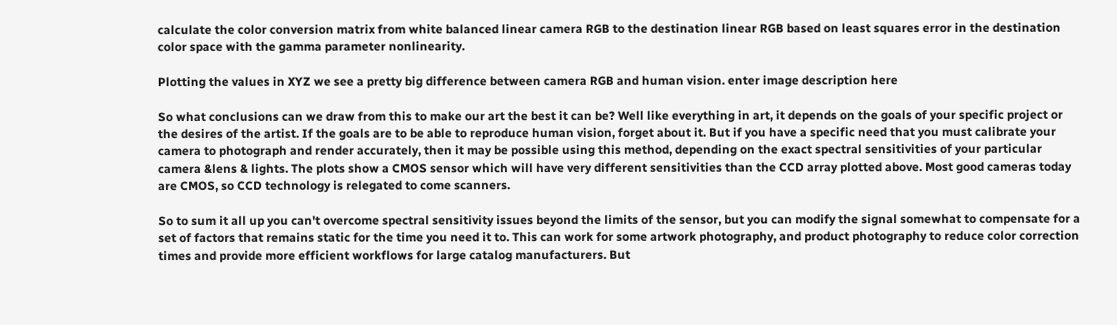calculate the color conversion matrix from white balanced linear camera RGB to the destination linear RGB based on least squares error in the destination color space with the gamma parameter nonlinearity.

Plotting the values in XYZ we see a pretty big difference between camera RGB and human vision. enter image description here

So what conclusions can we draw from this to make our art the best it can be? Well like everything in art, it depends on the goals of your specific project or the desires of the artist. If the goals are to be able to reproduce human vision, forget about it. But if you have a specific need that you must calibrate your camera to photograph and render accurately, then it may be possible using this method, depending on the exact spectral sensitivities of your particular camera &lens & lights. The plots show a CMOS sensor which will have very different sensitivities than the CCD array plotted above. Most good cameras today are CMOS, so CCD technology is relegated to come scanners.

So to sum it all up you can't overcome spectral sensitivity issues beyond the limits of the sensor, but you can modify the signal somewhat to compensate for a set of factors that remains static for the time you need it to. This can work for some artwork photography, and product photography to reduce color correction times and provide more efficient workflows for large catalog manufacturers. But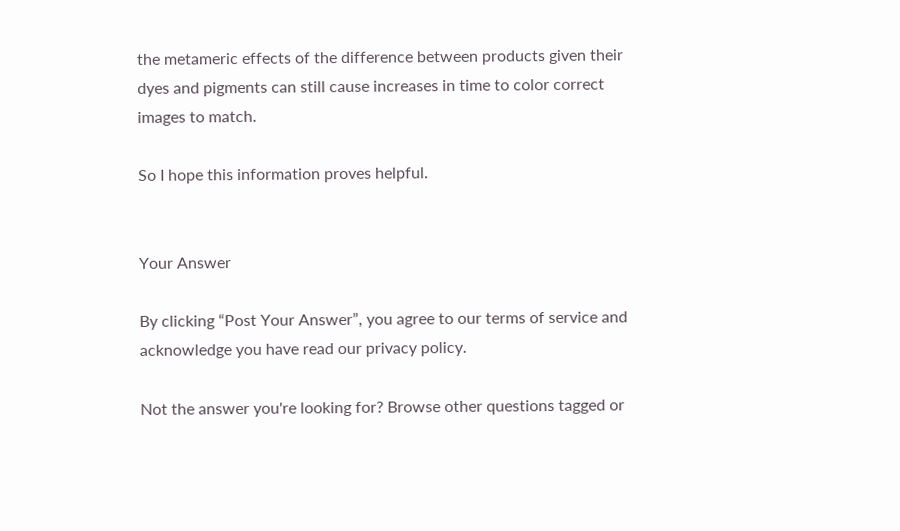the metameric effects of the difference between products given their dyes and pigments can still cause increases in time to color correct images to match.

So I hope this information proves helpful.


Your Answer

By clicking “Post Your Answer”, you agree to our terms of service and acknowledge you have read our privacy policy.

Not the answer you're looking for? Browse other questions tagged or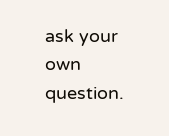ask your own question.